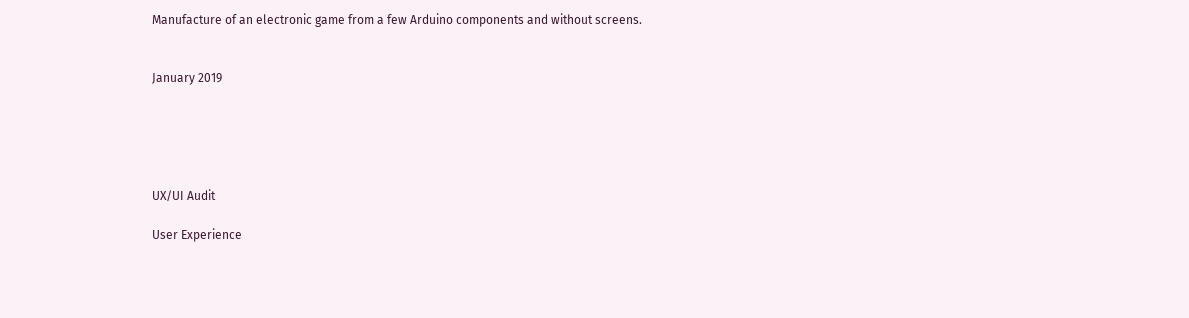Manufacture of an electronic game from a few Arduino components and without screens.


January 2019





UX/UI Audit

User Experience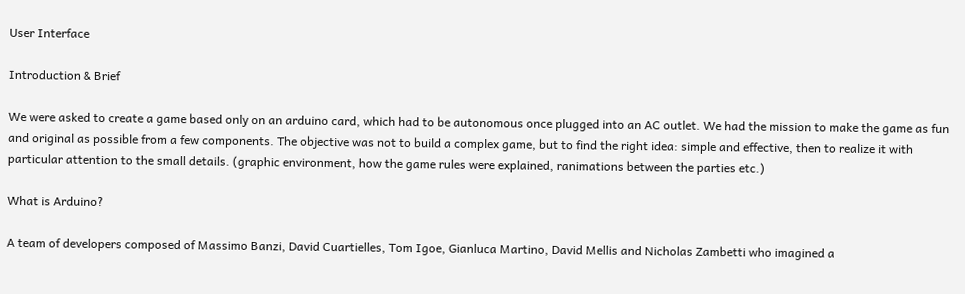User Interface

Introduction & Brief

We were asked to create a game based only on an arduino card, which had to be autonomous once plugged into an AC outlet. We had the mission to make the game as fun and original as possible from a few components. The objective was not to build a complex game, but to find the right idea: simple and effective, then to realize it with particular attention to the small details. (graphic environment, how the game rules were explained, ranimations between the parties etc.)

What is Arduino?

A team of developers composed of Massimo Banzi, David Cuartielles, Tom Igoe, Gianluca Martino, David Mellis and Nicholas Zambetti who imagined a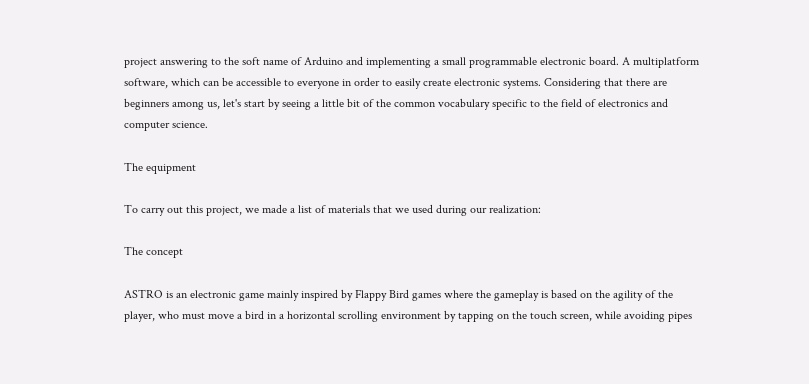project answering to the soft name of Arduino and implementing a small programmable electronic board. A multiplatform software, which can be accessible to everyone in order to easily create electronic systems. Considering that there are beginners among us, let's start by seeing a little bit of the common vocabulary specific to the field of electronics and computer science.

The equipment

To carry out this project, we made a list of materials that we used during our realization:

The concept

ASTRO is an electronic game mainly inspired by Flappy Bird games where the gameplay is based on the agility of the player, who must move a bird in a horizontal scrolling environment by tapping on the touch screen, while avoiding pipes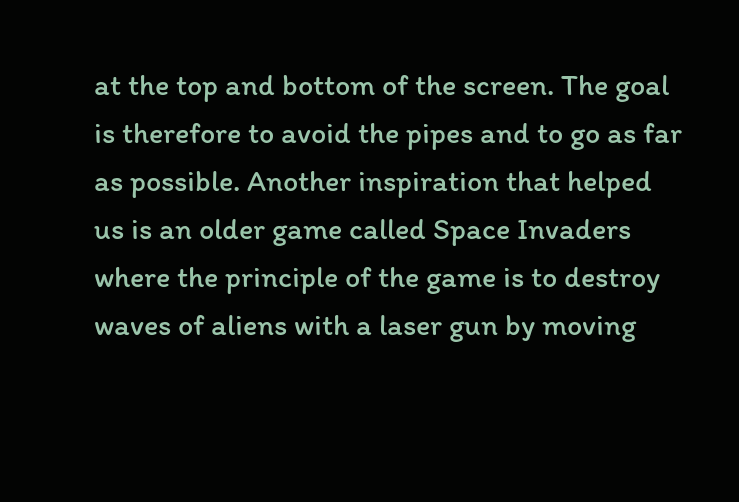at the top and bottom of the screen. The goal is therefore to avoid the pipes and to go as far as possible. Another inspiration that helped us is an older game called Space Invaders where the principle of the game is to destroy waves of aliens with a laser gun by moving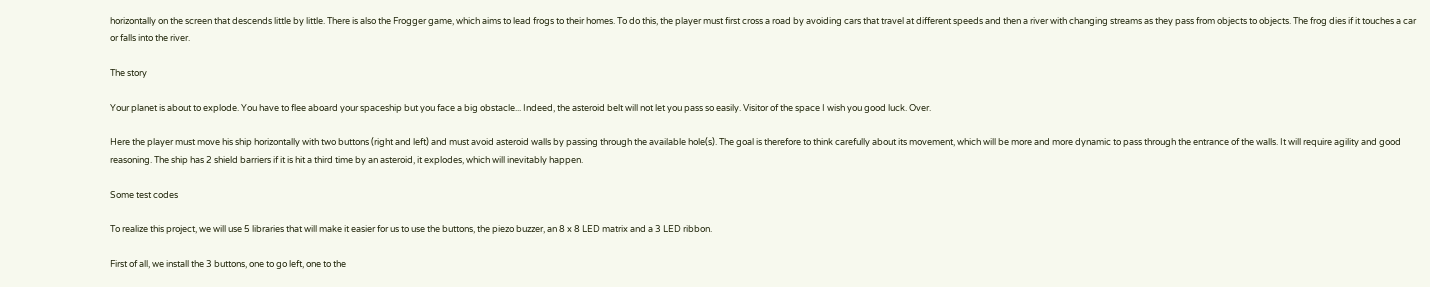horizontally on the screen that descends little by little. There is also the Frogger game, which aims to lead frogs to their homes. To do this, the player must first cross a road by avoiding cars that travel at different speeds and then a river with changing streams as they pass from objects to objects. The frog dies if it touches a car or falls into the river.

The story

Your planet is about to explode. You have to flee aboard your spaceship but you face a big obstacle... Indeed, the asteroid belt will not let you pass so easily. Visitor of the space I wish you good luck. Over.

Here the player must move his ship horizontally with two buttons (right and left) and must avoid asteroid walls by passing through the available hole(s). The goal is therefore to think carefully about its movement, which will be more and more dynamic to pass through the entrance of the walls. It will require agility and good reasoning. The ship has 2 shield barriers if it is hit a third time by an asteroid, it explodes, which will inevitably happen.

Some test codes

To realize this project, we will use 5 libraries that will make it easier for us to use the buttons, the piezo buzzer, an 8 x 8 LED matrix and a 3 LED ribbon.

First of all, we install the 3 buttons, one to go left, one to the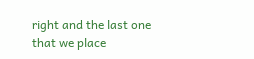right and the last one that we place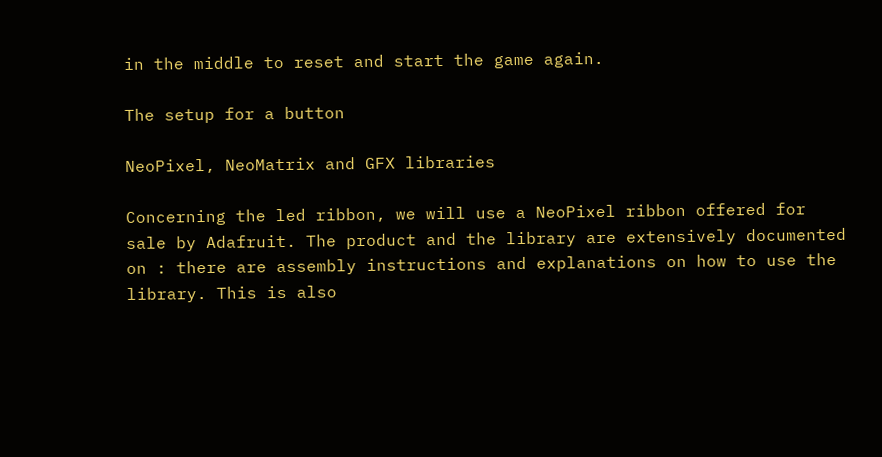in the middle to reset and start the game again.

The setup for a button

NeoPixel, NeoMatrix and GFX libraries

Concerning the led ribbon, we will use a NeoPixel ribbon offered for sale by Adafruit. The product and the library are extensively documented on : there are assembly instructions and explanations on how to use the library. This is also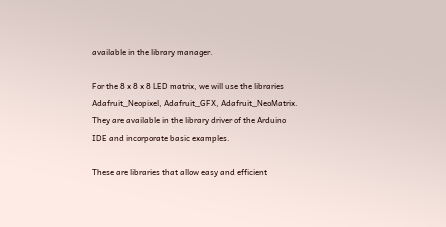available in the library manager.

For the 8 x 8 x 8 LED matrix, we will use the libraries Adafruit_Neopixel, Adafruit_GFX, Adafruit_NeoMatrix. They are available in the library driver of the Arduino IDE and incorporate basic examples.

These are libraries that allow easy and efficient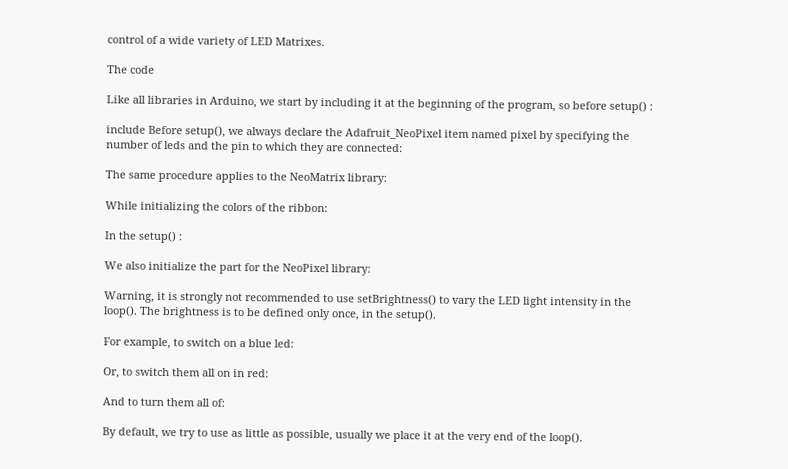control of a wide variety of LED Matrixes.

The code

Like all libraries in Arduino, we start by including it at the beginning of the program, so before setup() :

include Before setup(), we always declare the Adafruit_NeoPixel item named pixel by specifying the number of leds and the pin to which they are connected:

The same procedure applies to the NeoMatrix library:

While initializing the colors of the ribbon:

In the setup() :

We also initialize the part for the NeoPixel library:

Warning, it is strongly not recommended to use setBrightness() to vary the LED light intensity in the loop(). The brightness is to be defined only once, in the setup().

For example, to switch on a blue led:

Or, to switch them all on in red:

And to turn them all of:

By default, we try to use as little as possible, usually we place it at the very end of the loop().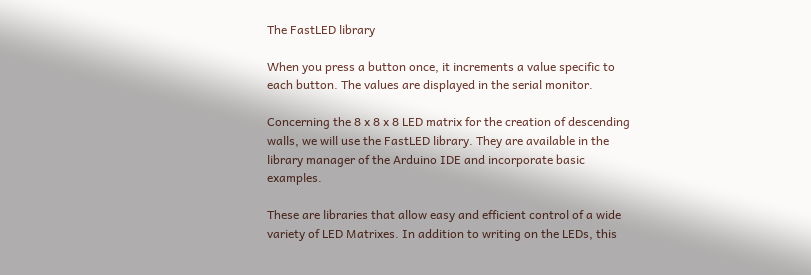The FastLED library

When you press a button once, it increments a value specific to each button. The values are displayed in the serial monitor.

Concerning the 8 x 8 x 8 LED matrix for the creation of descending walls, we will use the FastLED library. They are available in the library manager of the Arduino IDE and incorporate basic examples.

These are libraries that allow easy and efficient control of a wide variety of LED Matrixes. In addition to writing on the LEDs, this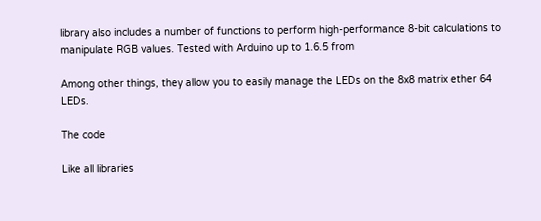library also includes a number of functions to perform high-performance 8-bit calculations to manipulate RGB values. Tested with Arduino up to 1.6.5 from

Among other things, they allow you to easily manage the LEDs on the 8x8 matrix ether 64 LEDs.

The code

Like all libraries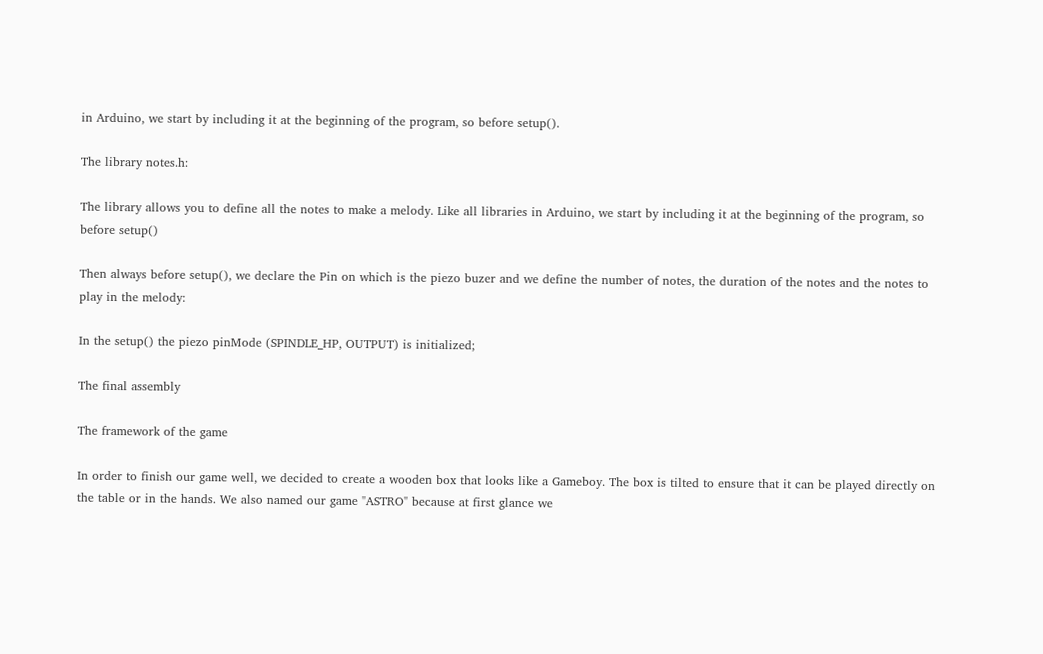in Arduino, we start by including it at the beginning of the program, so before setup().

The library notes.h:

The library allows you to define all the notes to make a melody. Like all libraries in Arduino, we start by including it at the beginning of the program, so before setup()

Then always before setup(), we declare the Pin on which is the piezo buzer and we define the number of notes, the duration of the notes and the notes to play in the melody:

In the setup() the piezo pinMode (SPINDLE_HP, OUTPUT) is initialized;

The final assembly

The framework of the game

In order to finish our game well, we decided to create a wooden box that looks like a Gameboy. The box is tilted to ensure that it can be played directly on the table or in the hands. We also named our game "ASTRO" because at first glance we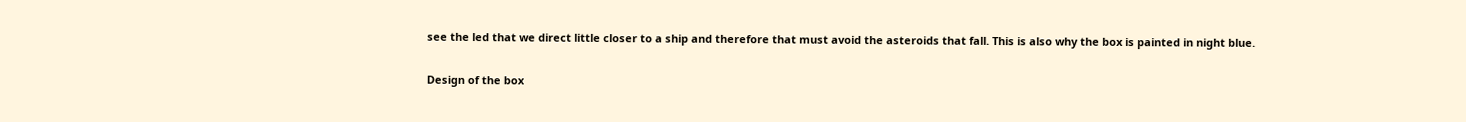see the led that we direct little closer to a ship and therefore that must avoid the asteroids that fall. This is also why the box is painted in night blue.

Design of the box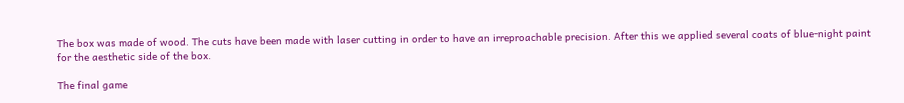The box was made of wood. The cuts have been made with laser cutting in order to have an irreproachable precision. After this we applied several coats of blue-night paint for the aesthetic side of the box.

The final game